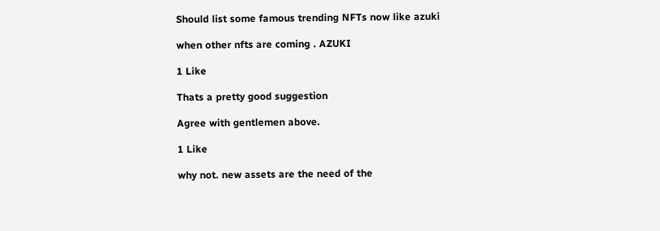Should list some famous trending NFTs now like azuki

when other nfts are coming . AZUKI

1 Like

Thats a pretty good suggestion

Agree with gentlemen above.

1 Like

why not. new assets are the need of the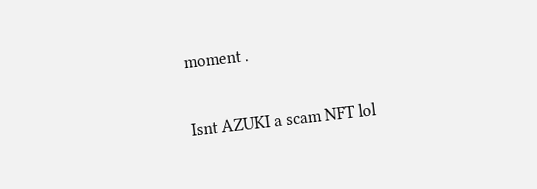moment .

Isnt AZUKI a scam NFT lol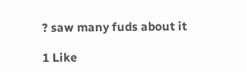? saw many fuds about it

1 Like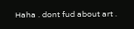Haha . dont fud about art .